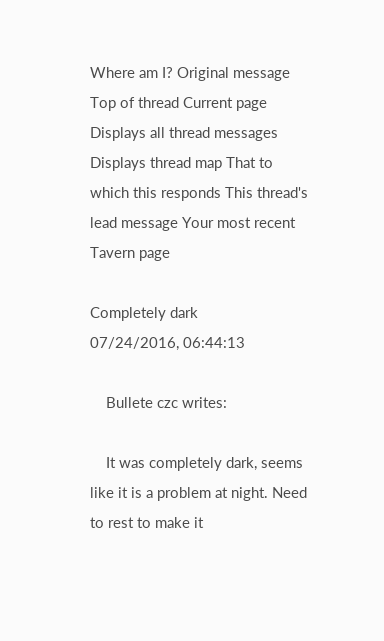Where am I? Original message Top of thread Current page
Displays all thread messages Displays thread map That to which this responds This thread's lead message Your most recent Tavern page

Completely dark
07/24/2016, 06:44:13

    Bullete czc writes:

    It was completely dark, seems like it is a problem at night. Need to rest to make it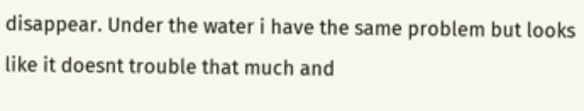disappear. Under the water i have the same problem but looks like it doesnt trouble that much and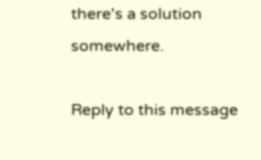there's a solution somewhere.

Reply to this message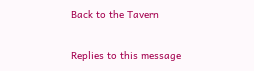Back to the Tavern

Replies to this message